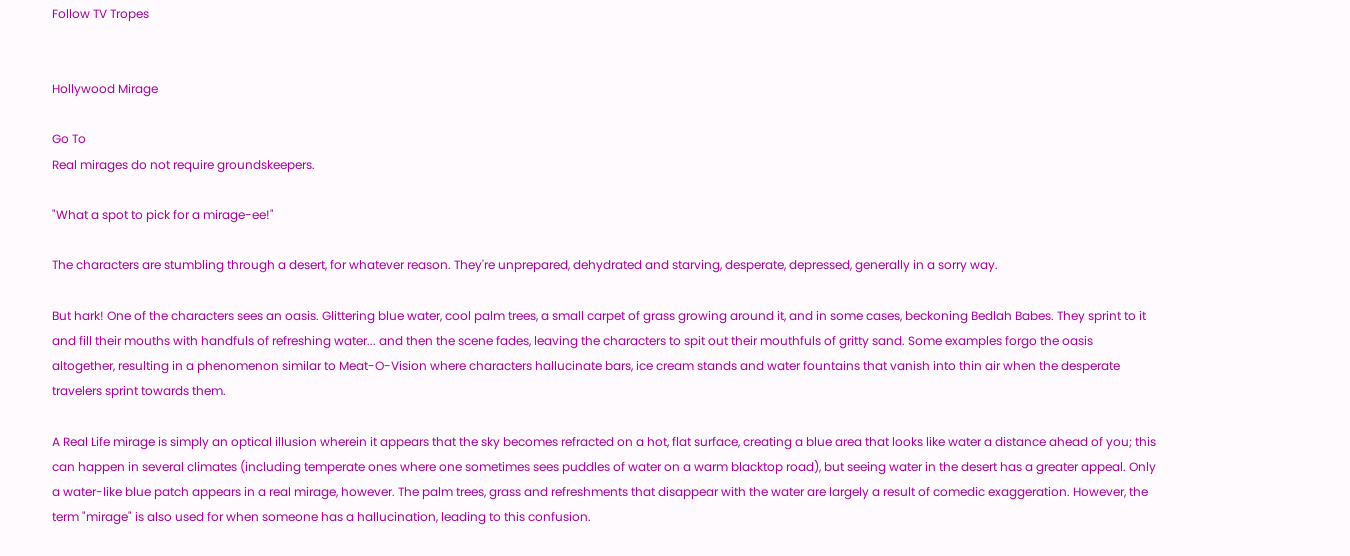Follow TV Tropes


Hollywood Mirage

Go To
Real mirages do not require groundskeepers.

"What a spot to pick for a mirage-ee!"

The characters are stumbling through a desert, for whatever reason. They're unprepared, dehydrated and starving, desperate, depressed, generally in a sorry way.

But hark! One of the characters sees an oasis. Glittering blue water, cool palm trees, a small carpet of grass growing around it, and in some cases, beckoning Bedlah Babes. They sprint to it and fill their mouths with handfuls of refreshing water... and then the scene fades, leaving the characters to spit out their mouthfuls of gritty sand. Some examples forgo the oasis altogether, resulting in a phenomenon similar to Meat-O-Vision where characters hallucinate bars, ice cream stands and water fountains that vanish into thin air when the desperate travelers sprint towards them.

A Real Life mirage is simply an optical illusion wherein it appears that the sky becomes refracted on a hot, flat surface, creating a blue area that looks like water a distance ahead of you; this can happen in several climates (including temperate ones where one sometimes sees puddles of water on a warm blacktop road), but seeing water in the desert has a greater appeal. Only a water-like blue patch appears in a real mirage, however. The palm trees, grass and refreshments that disappear with the water are largely a result of comedic exaggeration. However, the term "mirage" is also used for when someone has a hallucination, leading to this confusion.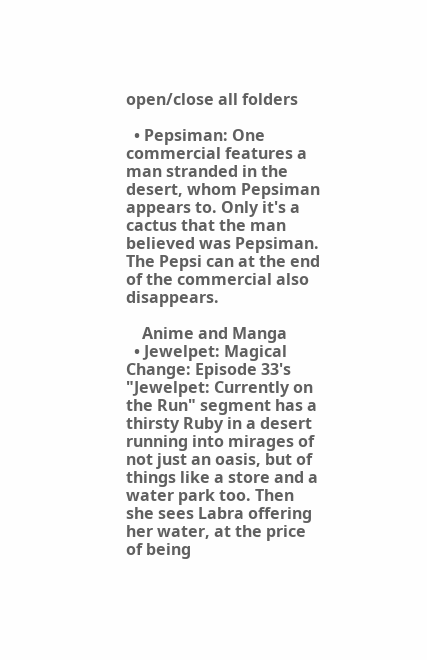open/close all folders

  • Pepsiman: One commercial features a man stranded in the desert, whom Pepsiman appears to. Only it's a cactus that the man believed was Pepsiman. The Pepsi can at the end of the commercial also disappears.

    Anime and Manga
  • Jewelpet: Magical Change: Episode 33's "Jewelpet: Currently on the Run" segment has a thirsty Ruby in a desert running into mirages of not just an oasis, but of things like a store and a water park too. Then she sees Labra offering her water, at the price of being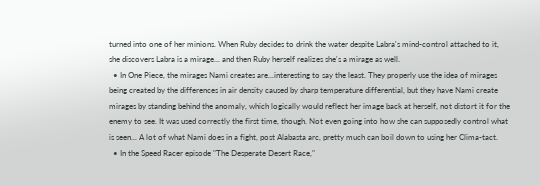turned into one of her minions. When Ruby decides to drink the water despite Labra's mind-control attached to it, she discovers Labra is a mirage... and then Ruby herself realizes she's a mirage as well.
  • In One Piece, the mirages Nami creates are...interesting to say the least. They properly use the idea of mirages being created by the differences in air density caused by sharp temperature differential, but they have Nami create mirages by standing behind the anomaly, which logically would reflect her image back at herself, not distort it for the enemy to see. It was used correctly the first time, though. Not even going into how she can supposedly control what is seen... A lot of what Nami does in a fight, post Alabasta arc, pretty much can boil down to using her Clima-tact.
  • In the Speed Racer episode "The Desperate Desert Race,"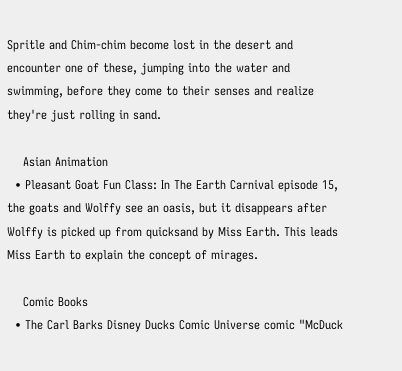Spritle and Chim-chim become lost in the desert and encounter one of these, jumping into the water and swimming, before they come to their senses and realize they're just rolling in sand.

    Asian Animation
  • Pleasant Goat Fun Class: In The Earth Carnival episode 15, the goats and Wolffy see an oasis, but it disappears after Wolffy is picked up from quicksand by Miss Earth. This leads Miss Earth to explain the concept of mirages.

    Comic Books
  • The Carl Barks Disney Ducks Comic Universe comic "McDuck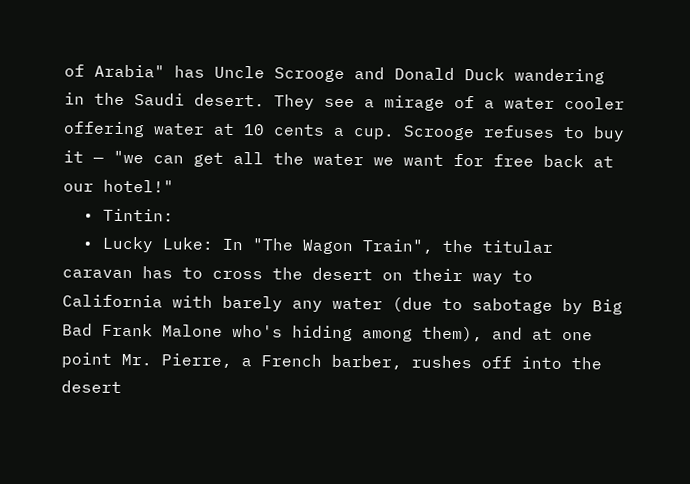of Arabia" has Uncle Scrooge and Donald Duck wandering in the Saudi desert. They see a mirage of a water cooler offering water at 10 cents a cup. Scrooge refuses to buy it — "we can get all the water we want for free back at our hotel!"
  • Tintin:
  • Lucky Luke: In "The Wagon Train", the titular caravan has to cross the desert on their way to California with barely any water (due to sabotage by Big Bad Frank Malone who's hiding among them), and at one point Mr. Pierre, a French barber, rushes off into the desert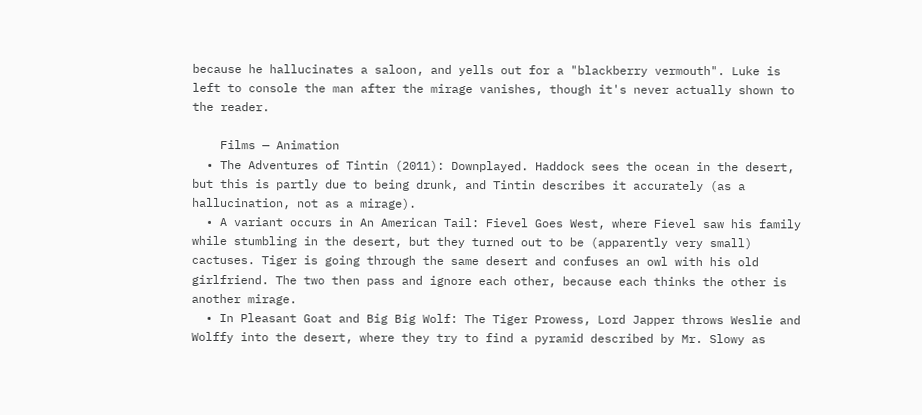because he hallucinates a saloon, and yells out for a "blackberry vermouth". Luke is left to console the man after the mirage vanishes, though it's never actually shown to the reader.

    Films — Animation
  • The Adventures of Tintin (2011): Downplayed. Haddock sees the ocean in the desert, but this is partly due to being drunk, and Tintin describes it accurately (as a hallucination, not as a mirage).
  • A variant occurs in An American Tail: Fievel Goes West, where Fievel saw his family while stumbling in the desert, but they turned out to be (apparently very small) cactuses. Tiger is going through the same desert and confuses an owl with his old girlfriend. The two then pass and ignore each other, because each thinks the other is another mirage.
  • In Pleasant Goat and Big Big Wolf: The Tiger Prowess, Lord Japper throws Weslie and Wolffy into the desert, where they try to find a pyramid described by Mr. Slowy as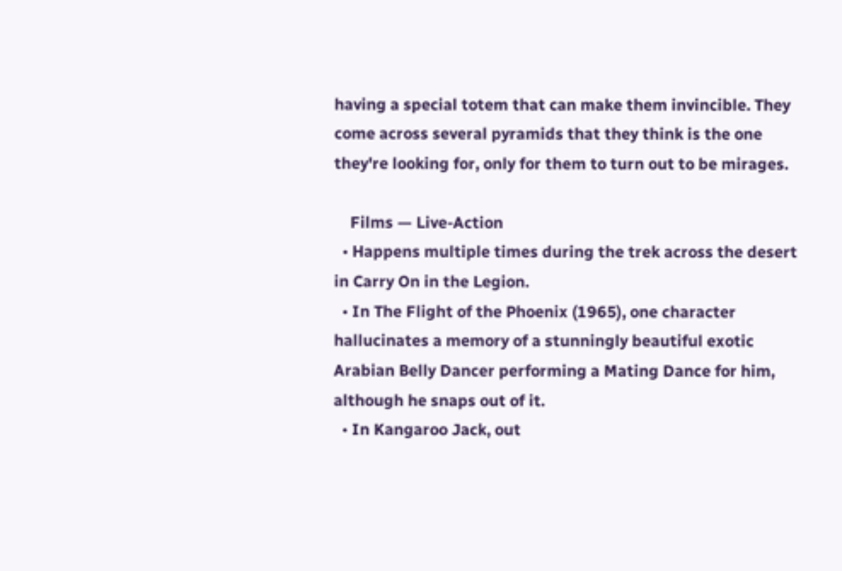having a special totem that can make them invincible. They come across several pyramids that they think is the one they're looking for, only for them to turn out to be mirages.

    Films — Live-Action
  • Happens multiple times during the trek across the desert in Carry On in the Legion.
  • In The Flight of the Phoenix (1965), one character hallucinates a memory of a stunningly beautiful exotic Arabian Belly Dancer performing a Mating Dance for him, although he snaps out of it.
  • In Kangaroo Jack, out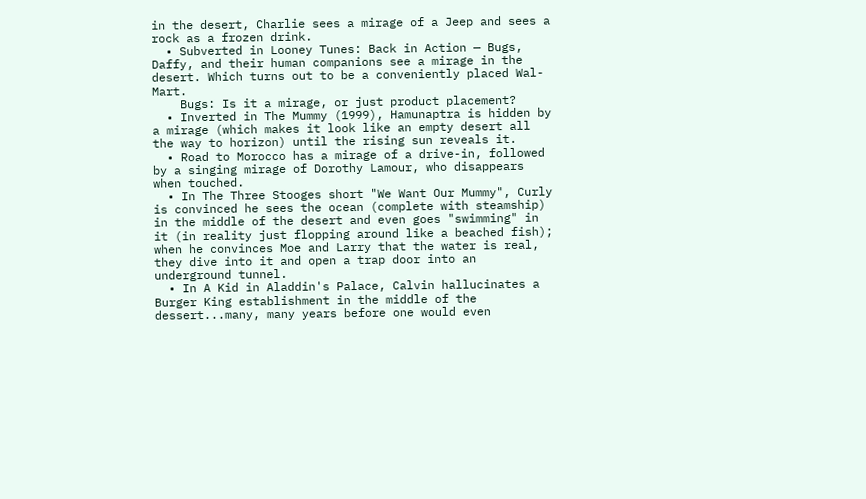in the desert, Charlie sees a mirage of a Jeep and sees a rock as a frozen drink.
  • Subverted in Looney Tunes: Back in Action — Bugs, Daffy, and their human companions see a mirage in the desert. Which turns out to be a conveniently placed Wal-Mart.
    Bugs: Is it a mirage, or just product placement?
  • Inverted in The Mummy (1999), Hamunaptra is hidden by a mirage (which makes it look like an empty desert all the way to horizon) until the rising sun reveals it.
  • Road to Morocco has a mirage of a drive-in, followed by a singing mirage of Dorothy Lamour, who disappears when touched.
  • In The Three Stooges short "We Want Our Mummy", Curly is convinced he sees the ocean (complete with steamship) in the middle of the desert and even goes "swimming" in it (in reality just flopping around like a beached fish); when he convinces Moe and Larry that the water is real, they dive into it and open a trap door into an underground tunnel.
  • In A Kid in Aladdin's Palace, Calvin hallucinates a Burger King establishment in the middle of the dessert...many, many years before one would even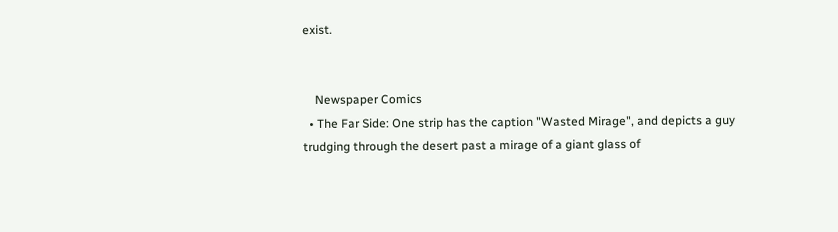exist.


    Newspaper Comics
  • The Far Side: One strip has the caption "Wasted Mirage", and depicts a guy trudging through the desert past a mirage of a giant glass of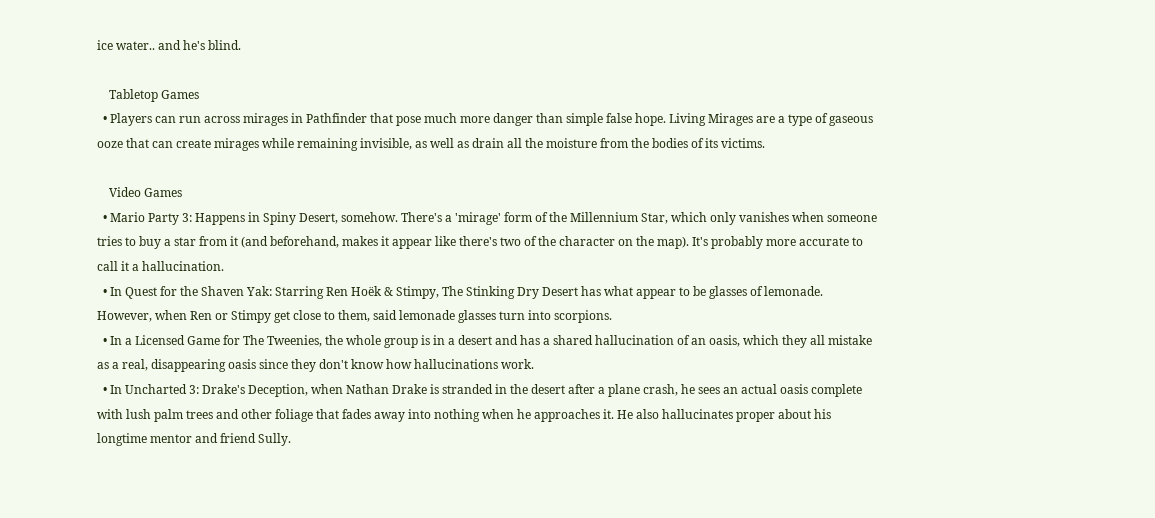ice water.. and he's blind.

    Tabletop Games
  • Players can run across mirages in Pathfinder that pose much more danger than simple false hope. Living Mirages are a type of gaseous ooze that can create mirages while remaining invisible, as well as drain all the moisture from the bodies of its victims.

    Video Games
  • Mario Party 3: Happens in Spiny Desert, somehow. There's a 'mirage' form of the Millennium Star, which only vanishes when someone tries to buy a star from it (and beforehand, makes it appear like there's two of the character on the map). It's probably more accurate to call it a hallucination.
  • In Quest for the Shaven Yak: Starring Ren Hoëk & Stimpy, The Stinking Dry Desert has what appear to be glasses of lemonade. However, when Ren or Stimpy get close to them, said lemonade glasses turn into scorpions.
  • In a Licensed Game for The Tweenies, the whole group is in a desert and has a shared hallucination of an oasis, which they all mistake as a real, disappearing oasis since they don't know how hallucinations work.
  • In Uncharted 3: Drake's Deception, when Nathan Drake is stranded in the desert after a plane crash, he sees an actual oasis complete with lush palm trees and other foliage that fades away into nothing when he approaches it. He also hallucinates proper about his longtime mentor and friend Sully.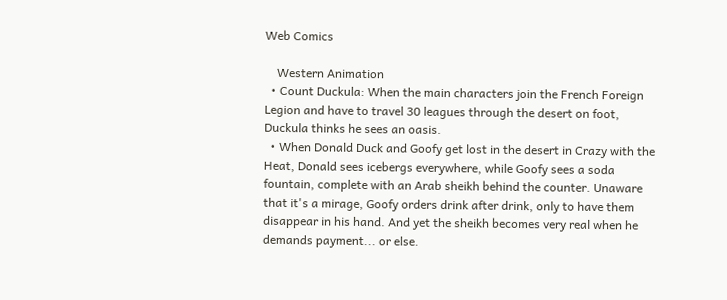Web Comics

    Western Animation
  • Count Duckula: When the main characters join the French Foreign Legion and have to travel 30 leagues through the desert on foot, Duckula thinks he sees an oasis.
  • When Donald Duck and Goofy get lost in the desert in Crazy with the Heat, Donald sees icebergs everywhere, while Goofy sees a soda fountain, complete with an Arab sheikh behind the counter. Unaware that it's a mirage, Goofy orders drink after drink, only to have them disappear in his hand. And yet the sheikh becomes very real when he demands payment... or else.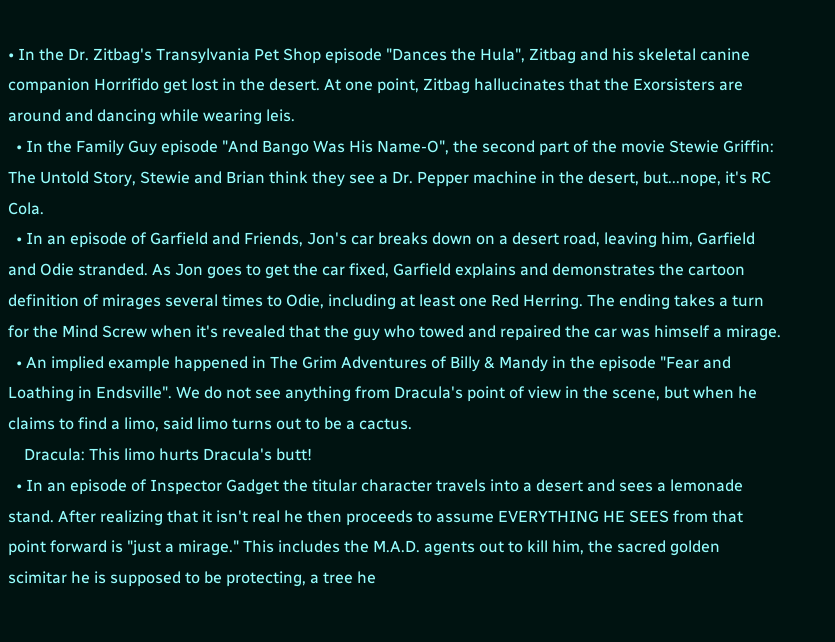• In the Dr. Zitbag's Transylvania Pet Shop episode "Dances the Hula", Zitbag and his skeletal canine companion Horrifido get lost in the desert. At one point, Zitbag hallucinates that the Exorsisters are around and dancing while wearing leis.
  • In the Family Guy episode "And Bango Was His Name-O", the second part of the movie Stewie Griffin: The Untold Story, Stewie and Brian think they see a Dr. Pepper machine in the desert, but...nope, it's RC Cola.
  • In an episode of Garfield and Friends, Jon's car breaks down on a desert road, leaving him, Garfield and Odie stranded. As Jon goes to get the car fixed, Garfield explains and demonstrates the cartoon definition of mirages several times to Odie, including at least one Red Herring. The ending takes a turn for the Mind Screw when it's revealed that the guy who towed and repaired the car was himself a mirage.
  • An implied example happened in The Grim Adventures of Billy & Mandy in the episode "Fear and Loathing in Endsville". We do not see anything from Dracula's point of view in the scene, but when he claims to find a limo, said limo turns out to be a cactus.
    Dracula: This limo hurts Dracula's butt!
  • In an episode of Inspector Gadget the titular character travels into a desert and sees a lemonade stand. After realizing that it isn't real he then proceeds to assume EVERYTHING HE SEES from that point forward is "just a mirage." This includes the M.A.D. agents out to kill him, the sacred golden scimitar he is supposed to be protecting, a tree he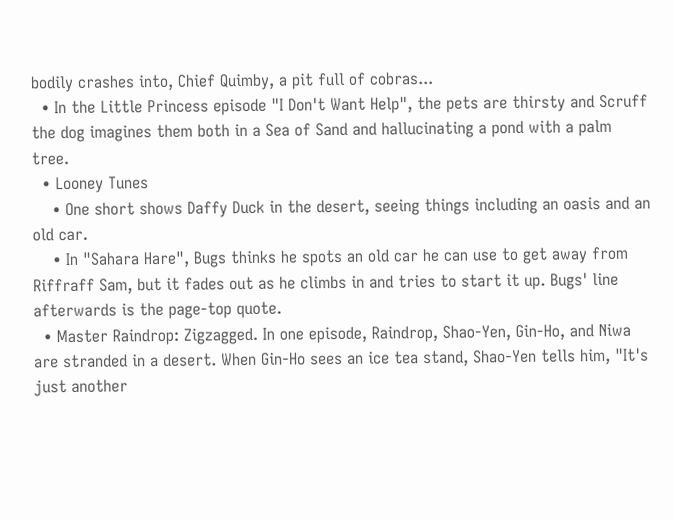bodily crashes into, Chief Quimby, a pit full of cobras...
  • In the Little Princess episode "I Don't Want Help", the pets are thirsty and Scruff the dog imagines them both in a Sea of Sand and hallucinating a pond with a palm tree.
  • Looney Tunes
    • One short shows Daffy Duck in the desert, seeing things including an oasis and an old car.
    • In "Sahara Hare", Bugs thinks he spots an old car he can use to get away from Riffraff Sam, but it fades out as he climbs in and tries to start it up. Bugs' line afterwards is the page-top quote.
  • Master Raindrop: Zigzagged. In one episode, Raindrop, Shao-Yen, Gin-Ho, and Niwa are stranded in a desert. When Gin-Ho sees an ice tea stand, Shao-Yen tells him, "It's just another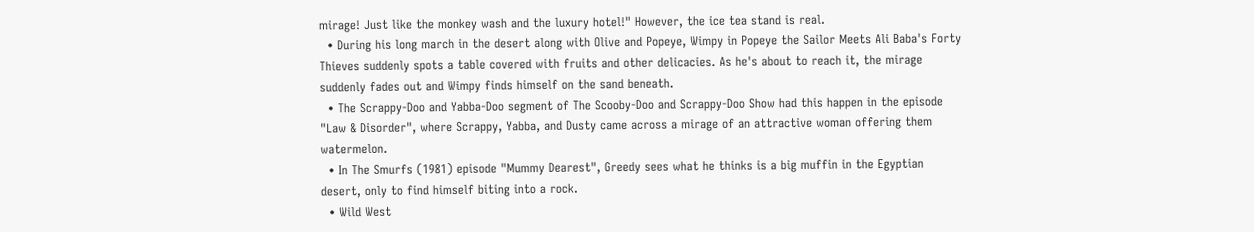mirage! Just like the monkey wash and the luxury hotel!" However, the ice tea stand is real.
  • During his long march in the desert along with Olive and Popeye, Wimpy in Popeye the Sailor Meets Ali Baba's Forty Thieves suddenly spots a table covered with fruits and other delicacies. As he's about to reach it, the mirage suddenly fades out and Wimpy finds himself on the sand beneath.
  • The Scrappy-Doo and Yabba-Doo segment of The Scooby-Doo and Scrappy-Doo Show had this happen in the episode "Law & Disorder", where Scrappy, Yabba, and Dusty came across a mirage of an attractive woman offering them watermelon.
  • In The Smurfs (1981) episode "Mummy Dearest", Greedy sees what he thinks is a big muffin in the Egyptian desert, only to find himself biting into a rock.
  • Wild West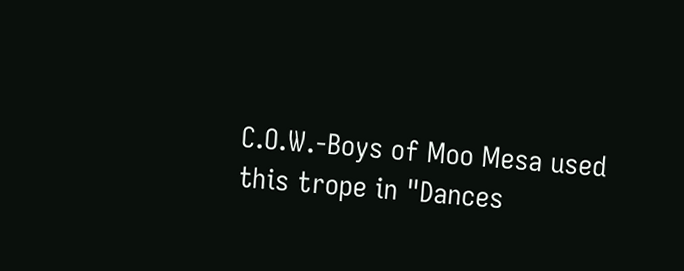C.O.W.-Boys of Moo Mesa used this trope in "Dances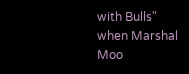with Bulls" when Marshal Moo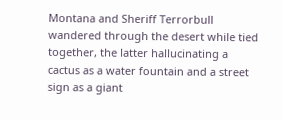Montana and Sheriff Terrorbull wandered through the desert while tied together, the latter hallucinating a cactus as a water fountain and a street sign as a giant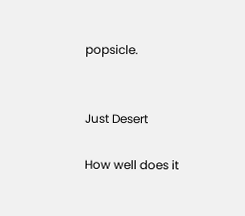popsicle.


Just Desert

How well does it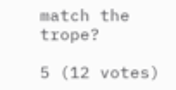match the trope?

5 (12 votes)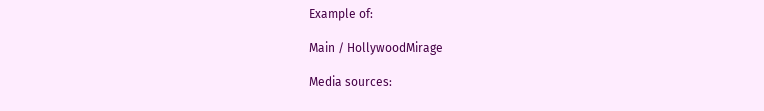Example of:

Main / HollywoodMirage

Media sources: